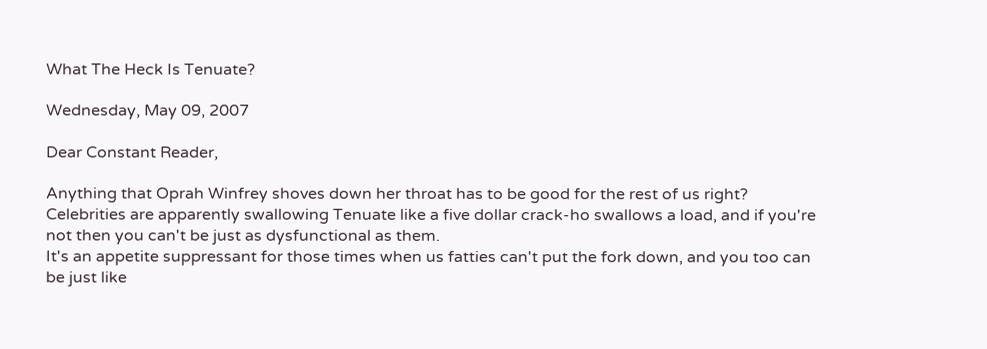What The Heck Is Tenuate?

Wednesday, May 09, 2007

Dear Constant Reader,

Anything that Oprah Winfrey shoves down her throat has to be good for the rest of us right?
Celebrities are apparently swallowing Tenuate like a five dollar crack-ho swallows a load, and if you're not then you can't be just as dysfunctional as them.
It's an appetite suppressant for those times when us fatties can't put the fork down, and you too can be just like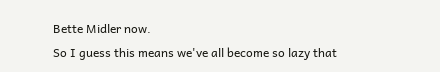Bette Midler now.
So I guess this means we've all become so lazy that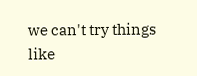we can't try things like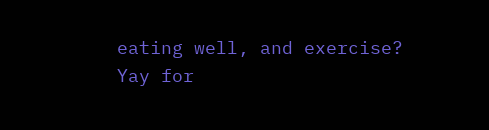eating well, and exercise?
Yay for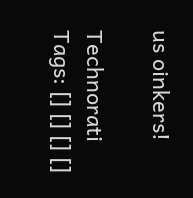us oinkers!

Technorati Tags: [] [] [] []